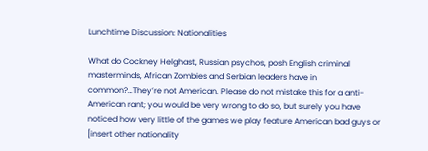Lunchtime Discussion: Nationalities

What do Cockney Helghast, Russian psychos, posh English criminal masterminds, African Zombies and Serbian leaders have in common?…They’re not American. Please do not mistake this for a anti-American rant; you would be very wrong to do so, but surely you have noticed how very little of the games we play feature American bad guys or [insert other nationality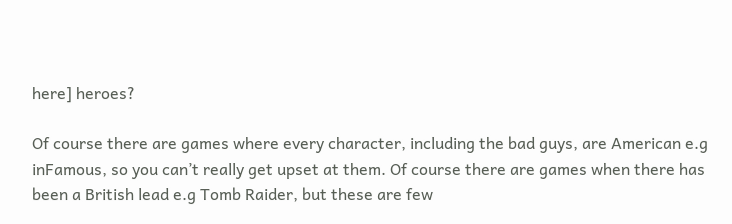here] heroes?

Of course there are games where every character, including the bad guys, are American e.g inFamous, so you can’t really get upset at them. Of course there are games when there has been a British lead e.g Tomb Raider, but these are few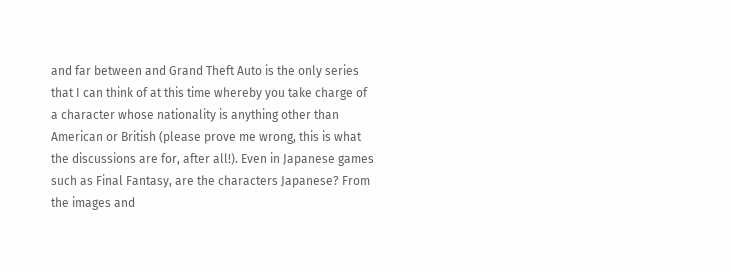and far between and Grand Theft Auto is the only series that I can think of at this time whereby you take charge of a character whose nationality is anything other than American or British (please prove me wrong, this is what the discussions are for, after all!). Even in Japanese games such as Final Fantasy, are the characters Japanese? From the images and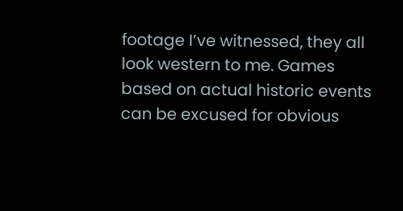footage I’ve witnessed, they all look western to me. Games based on actual historic events can be excused for obvious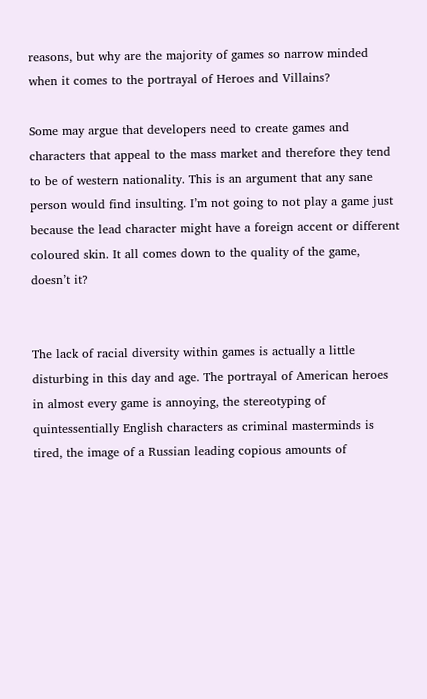reasons, but why are the majority of games so narrow minded when it comes to the portrayal of Heroes and Villains?

Some may argue that developers need to create games and characters that appeal to the mass market and therefore they tend to be of western nationality. This is an argument that any sane person would find insulting. I’m not going to not play a game just because the lead character might have a foreign accent or different coloured skin. It all comes down to the quality of the game, doesn’t it?


The lack of racial diversity within games is actually a little disturbing in this day and age. The portrayal of American heroes in almost every game is annoying, the stereotyping of quintessentially English characters as criminal masterminds is tired, the image of a Russian leading copious amounts of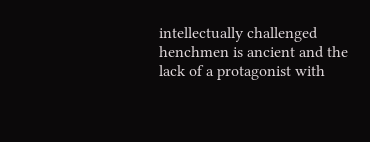intellectually challenged henchmen is ancient and the lack of a protagonist with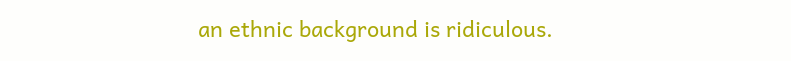an ethnic background is ridiculous.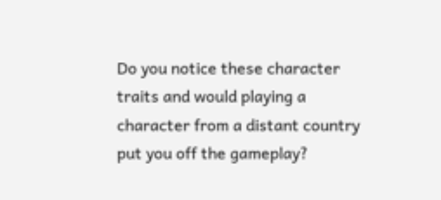Do you notice these character traits and would playing a character from a distant country put you off the gameplay?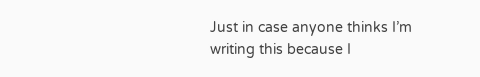Just in case anyone thinks I’m writing this because I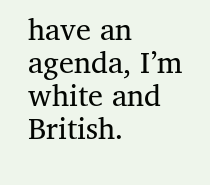have an agenda, I’m white and British.